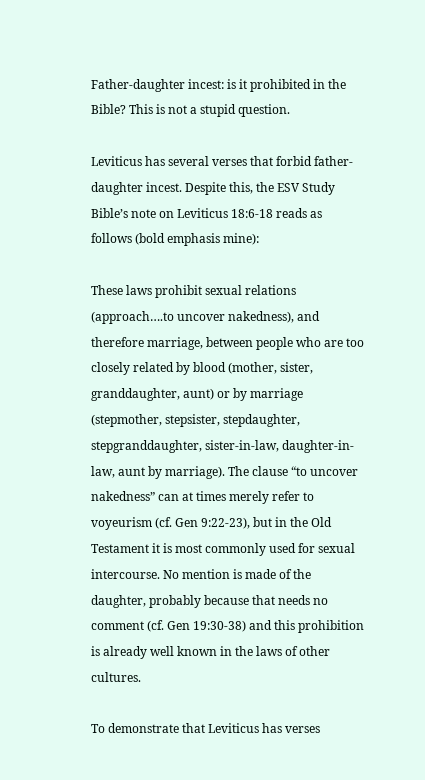Father-daughter incest: is it prohibited in the Bible? This is not a stupid question.

Leviticus has several verses that forbid father-daughter incest. Despite this, the ESV Study Bible’s note on Leviticus 18:6-18 reads as follows (bold emphasis mine):

These laws prohibit sexual relations (approach….to uncover nakedness), and therefore marriage, between people who are too closely related by blood (mother, sister, granddaughter, aunt) or by marriage (stepmother, stepsister, stepdaughter, stepgranddaughter, sister-in-law, daughter-in-law, aunt by marriage). The clause “to uncover nakedness” can at times merely refer to voyeurism (cf. Gen 9:22-23), but in the Old Testament it is most commonly used for sexual intercourse. No mention is made of the daughter, probably because that needs no comment (cf. Gen 19:30-38) and this prohibition is already well known in the laws of other cultures.

To demonstrate that Leviticus has verses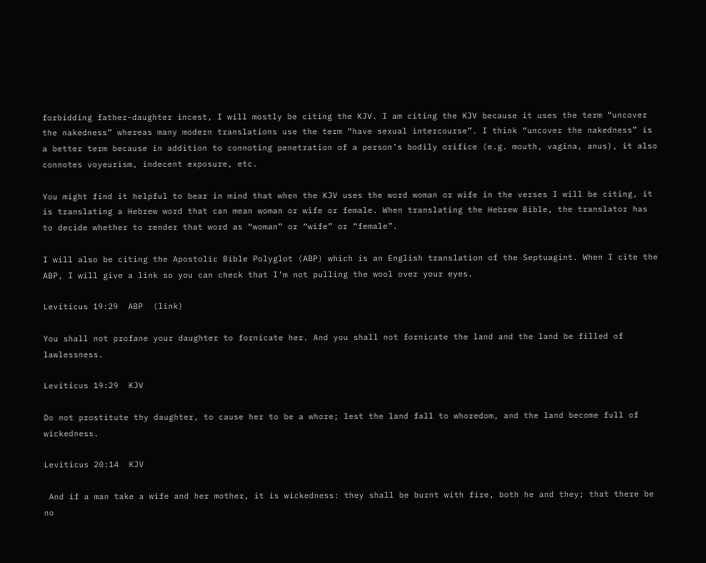forbidding father-daughter incest, I will mostly be citing the KJV. I am citing the KJV because it uses the term “uncover the nakedness” whereas many modern translations use the term “have sexual intercourse”. I think “uncover the nakedness” is a better term because in addition to connoting penetration of a person’s bodily orifice (e.g. mouth, vagina, anus), it also connotes voyeurism, indecent exposure, etc.

You might find it helpful to bear in mind that when the KJV uses the word woman or wife in the verses I will be citing, it is translating a Hebrew word that can mean woman or wife or female. When translating the Hebrew Bible, the translator has to decide whether to render that word as “woman” or “wife” or “female”.

I will also be citing the Apostolic Bible Polyglot (ABP) which is an English translation of the Septuagint. When I cite the ABP, I will give a link so you can check that I’m not pulling the wool over your eyes.

Leviticus 19:29  ABP  (link)

You shall not profane your daughter to fornicate her. And you shall not fornicate the land and the land be filled of lawlessness.

Leviticus 19:29  KJV

Do not prostitute thy daughter, to cause her to be a whore; lest the land fall to whoredom, and the land become full of wickedness.

Leviticus 20:14  KJV

 And if a man take a wife and her mother, it is wickedness: they shall be burnt with fire, both he and they; that there be no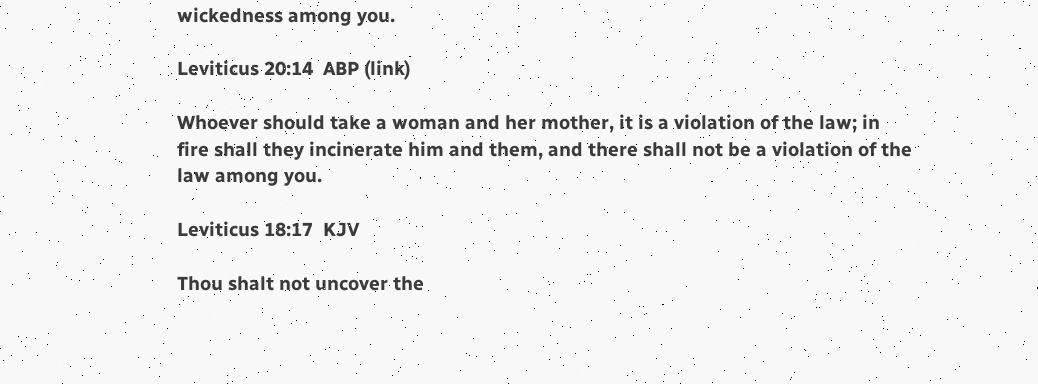wickedness among you.

Leviticus 20:14  ABP (link)

Whoever should take a woman and her mother, it is a violation of the law; in fire shall they incinerate him and them, and there shall not be a violation of the law among you.

Leviticus 18:17  KJV

Thou shalt not uncover the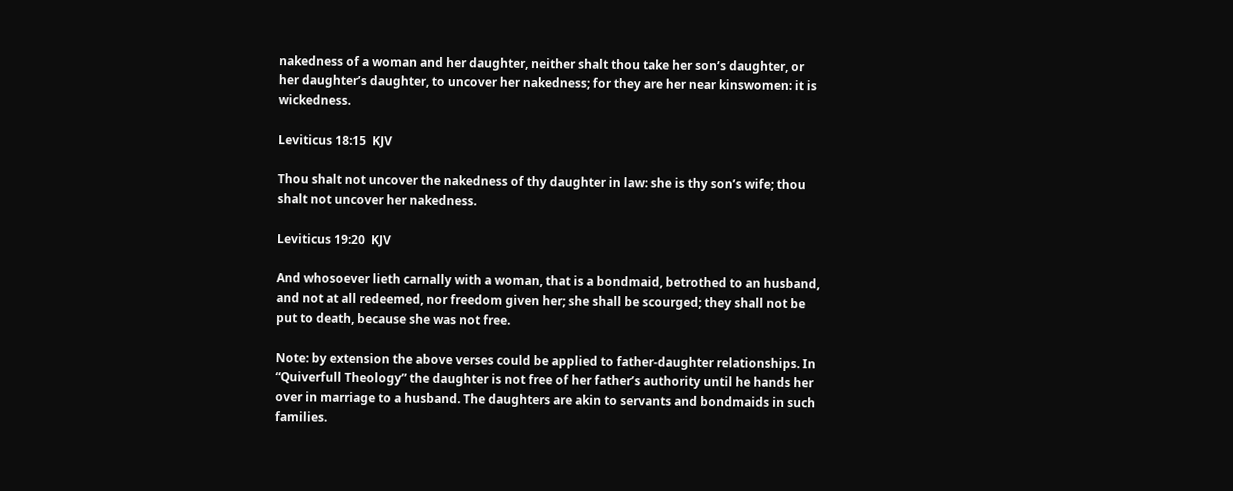nakedness of a woman and her daughter, neither shalt thou take her son’s daughter, or her daughter’s daughter, to uncover her nakedness; for they are her near kinswomen: it is wickedness.

Leviticus 18:15  KJV

Thou shalt not uncover the nakedness of thy daughter in law: she is thy son’s wife; thou shalt not uncover her nakedness.

Leviticus 19:20  KJV

And whosoever lieth carnally with a woman, that is a bondmaid, betrothed to an husband, and not at all redeemed, nor freedom given her; she shall be scourged; they shall not be put to death, because she was not free.

Note: by extension the above verses could be applied to father-daughter relationships. In “Quiverfull Theology” the daughter is not free of her father’s authority until he hands her over in marriage to a husband. The daughters are akin to servants and bondmaids in such families.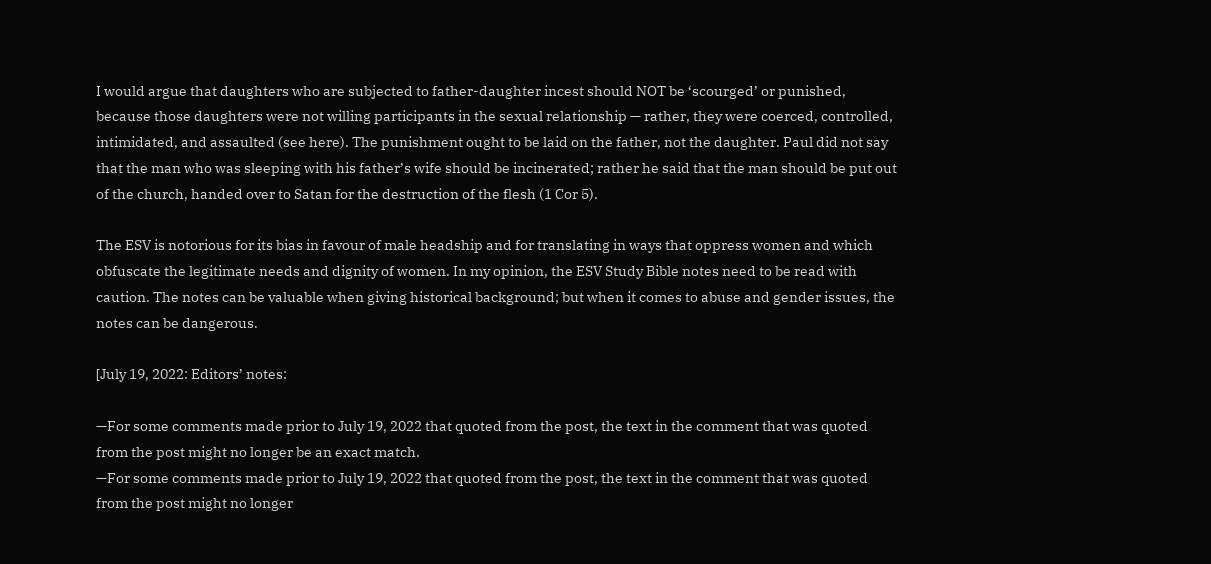I would argue that daughters who are subjected to father-daughter incest should NOT be ‘scourged’ or punished, because those daughters were not willing participants in the sexual relationship — rather, they were coerced, controlled, intimidated, and assaulted (see here). The punishment ought to be laid on the father, not the daughter. Paul did not say that the man who was sleeping with his father’s wife should be incinerated; rather he said that the man should be put out of the church, handed over to Satan for the destruction of the flesh (1 Cor 5).

The ESV is notorious for its bias in favour of male headship and for translating in ways that oppress women and which obfuscate the legitimate needs and dignity of women. In my opinion, the ESV Study Bible notes need to be read with caution. The notes can be valuable when giving historical background; but when it comes to abuse and gender issues, the notes can be dangerous.

[July 19, 2022: Editors’ notes:

—For some comments made prior to July 19, 2022 that quoted from the post, the text in the comment that was quoted from the post might no longer be an exact match.
—For some comments made prior to July 19, 2022 that quoted from the post, the text in the comment that was quoted from the post might no longer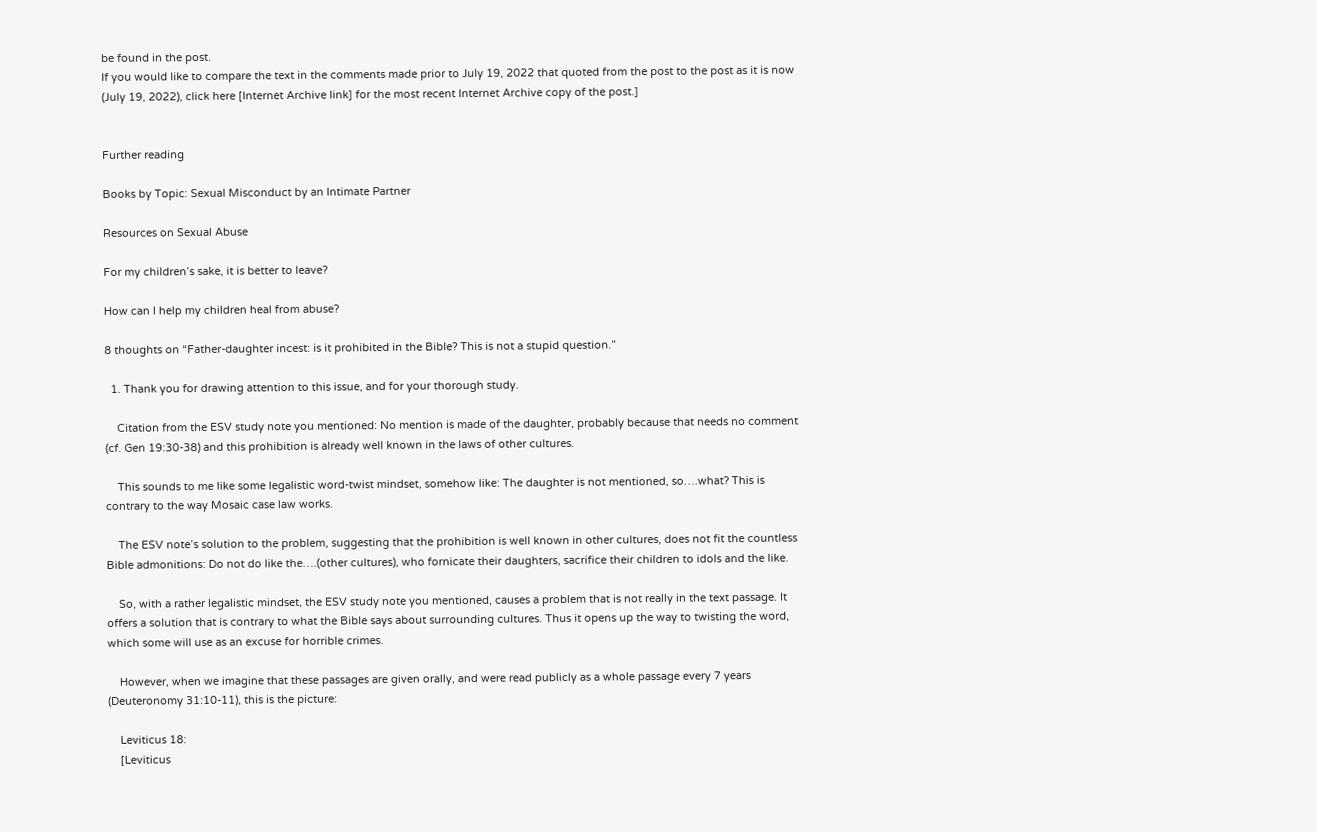be found in the post.
If you would like to compare the text in the comments made prior to July 19, 2022 that quoted from the post to the post as it is now (July 19, 2022), click here [Internet Archive link] for the most recent Internet Archive copy of the post.]


Further reading

Books by Topic: Sexual Misconduct by an Intimate Partner

Resources on Sexual Abuse

For my children’s sake, it is better to leave?

How can I help my children heal from abuse?

8 thoughts on “Father-daughter incest: is it prohibited in the Bible? This is not a stupid question.”

  1. Thank you for drawing attention to this issue, and for your thorough study.

    Citation from the ESV study note you mentioned: No mention is made of the daughter, probably because that needs no comment (cf. Gen 19:30-38) and this prohibition is already well known in the laws of other cultures.

    This sounds to me like some legalistic word-twist mindset, somehow like: The daughter is not mentioned, so….what? This is contrary to the way Mosaic case law works.

    The ESV note’s solution to the problem, suggesting that the prohibition is well known in other cultures, does not fit the countless Bible admonitions: Do not do like the….(other cultures), who fornicate their daughters, sacrifice their children to idols and the like.

    So, with a rather legalistic mindset, the ESV study note you mentioned, causes a problem that is not really in the text passage. It offers a solution that is contrary to what the Bible says about surrounding cultures. Thus it opens up the way to twisting the word, which some will use as an excuse for horrible crimes.

    However, when we imagine that these passages are given orally, and were read publicly as a whole passage every 7 years (Deuteronomy 31:10-11), this is the picture:

    Leviticus 18:
    [Leviticus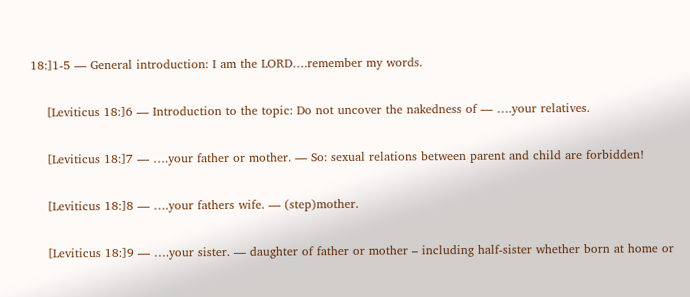18:]1-5 — General introduction: I am the LORD….remember my words.

    [Leviticus 18:]6 — Introduction to the topic: Do not uncover the nakedness of — ….your relatives.

    [Leviticus 18:]7 — ….your father or mother. — So: sexual relations between parent and child are forbidden!

    [Leviticus 18:]8 — ….your fathers wife. — (step)mother.

    [Leviticus 18:]9 — ….your sister. — daughter of father or mother – including half-sister whether born at home or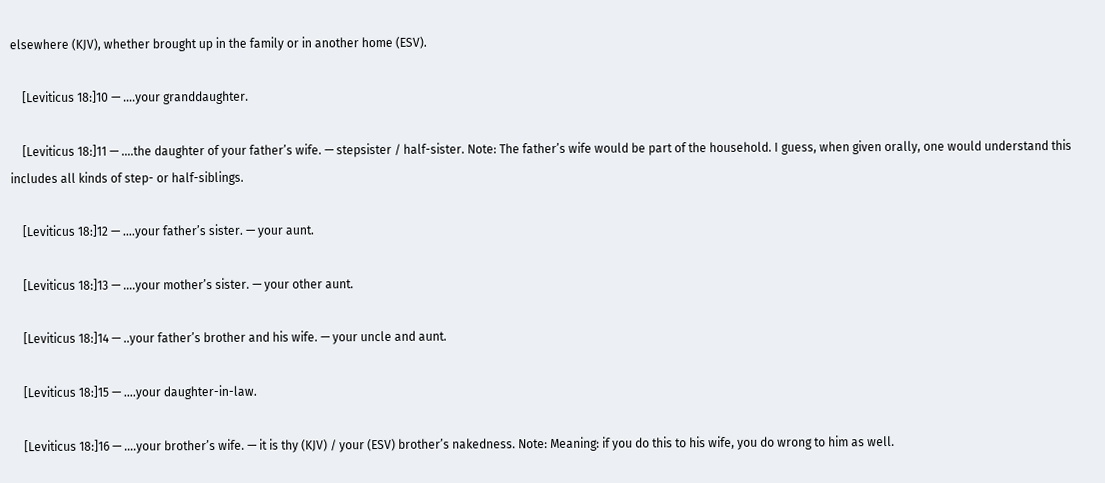elsewhere (KJV), whether brought up in the family or in another home (ESV).

    [Leviticus 18:]10 — ….your granddaughter.

    [Leviticus 18:]11 — ….the daughter of your father’s wife. — stepsister / half-sister. Note: The father’s wife would be part of the household. I guess, when given orally, one would understand this includes all kinds of step- or half-siblings.

    [Leviticus 18:]12 — ….your father’s sister. — your aunt.

    [Leviticus 18:]13 — ….your mother’s sister. — your other aunt.

    [Leviticus 18:]14 — ..your father’s brother and his wife. — your uncle and aunt.

    [Leviticus 18:]15 — ….your daughter-in-law.

    [Leviticus 18:]16 — ….your brother’s wife. — it is thy (KJV) / your (ESV) brother’s nakedness. Note: Meaning: if you do this to his wife, you do wrong to him as well.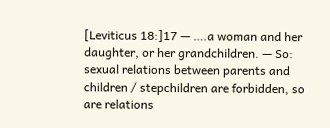[Leviticus 18:]17 — ….a woman and her daughter, or her grandchildren. — So: sexual relations between parents and children / stepchildren are forbidden, so are relations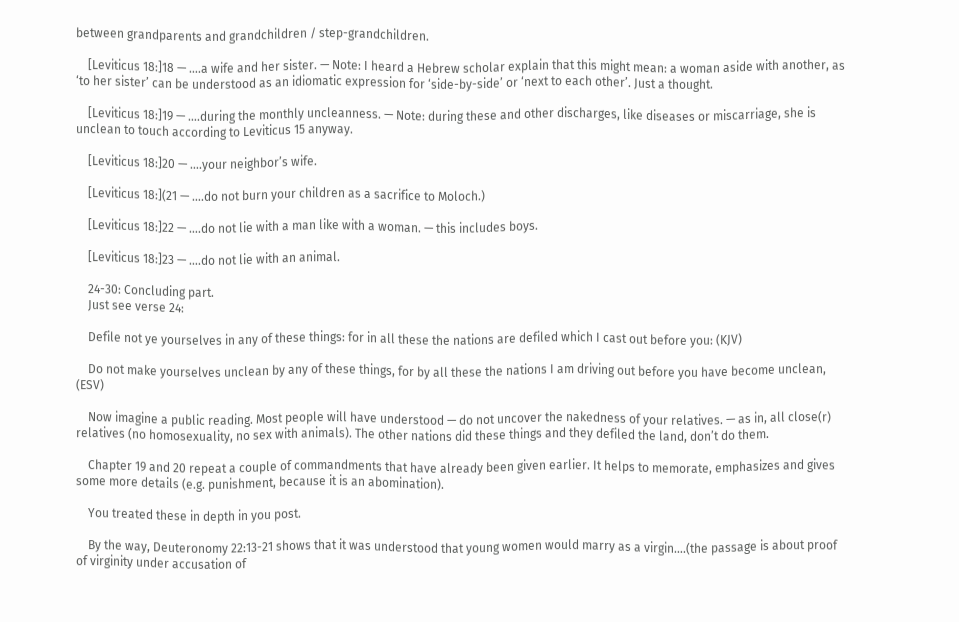between grandparents and grandchildren / step-grandchildren.

    [Leviticus 18:]18 — ….a wife and her sister. — Note: I heard a Hebrew scholar explain that this might mean: a woman aside with another, as ‘to her sister’ can be understood as an idiomatic expression for ‘side-by-side’ or ‘next to each other’. Just a thought.

    [Leviticus 18:]19 — ….during the monthly uncleanness. — Note: during these and other discharges, like diseases or miscarriage, she is unclean to touch according to Leviticus 15 anyway.

    [Leviticus 18:]20 — ….your neighbor’s wife.

    [Leviticus 18:](21 — ….do not burn your children as a sacrifice to Moloch.)

    [Leviticus 18:]22 — ….do not lie with a man like with a woman. — this includes boys.

    [Leviticus 18:]23 — ….do not lie with an animal.

    24-30: Concluding part.
    Just see verse 24:

    Defile not ye yourselves in any of these things: for in all these the nations are defiled which I cast out before you: (KJV)

    Do not make yourselves unclean by any of these things, for by all these the nations I am driving out before you have become unclean, (ESV)

    Now imagine a public reading. Most people will have understood — do not uncover the nakedness of your relatives. — as in, all close(r) relatives (no homosexuality, no sex with animals). The other nations did these things and they defiled the land, don’t do them.

    Chapter 19 and 20 repeat a couple of commandments that have already been given earlier. It helps to memorate, emphasizes and gives some more details (e.g. punishment, because it is an abomination).

    You treated these in depth in you post.

    By the way, Deuteronomy 22:13-21 shows that it was understood that young women would marry as a virgin….(the passage is about proof of virginity under accusation of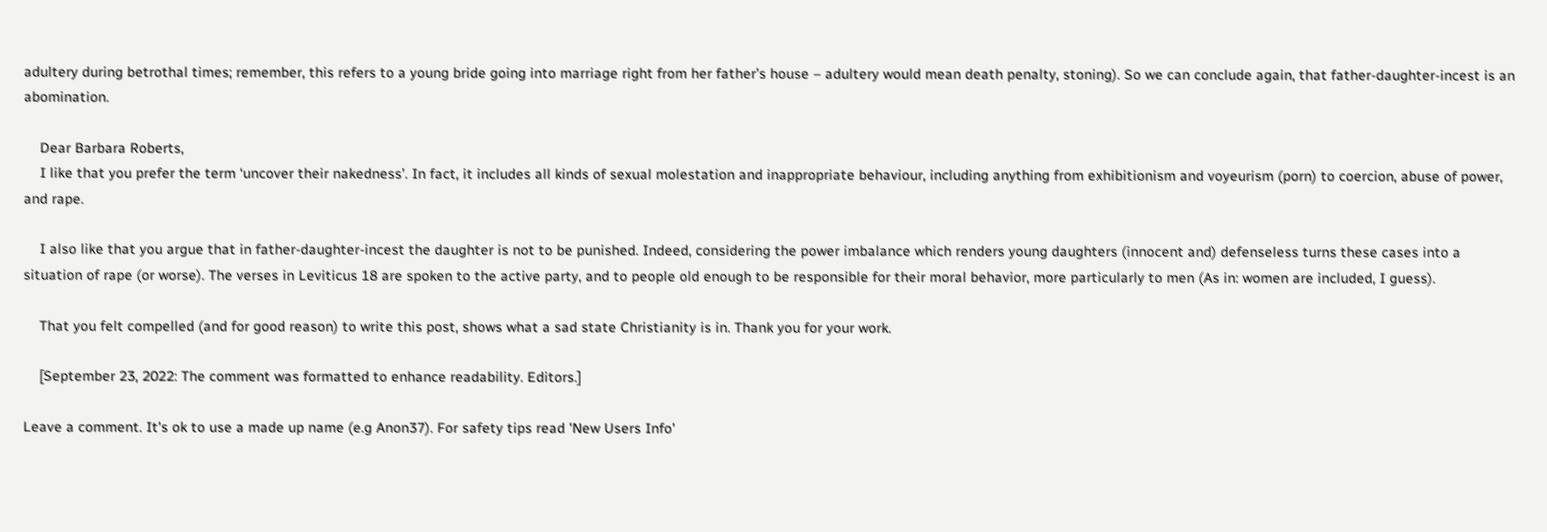adultery during betrothal times; remember, this refers to a young bride going into marriage right from her father’s house – adultery would mean death penalty, stoning). So we can conclude again, that father-daughter-incest is an abomination.

    Dear Barbara Roberts,
    I like that you prefer the term ‘uncover their nakedness’. In fact, it includes all kinds of sexual molestation and inappropriate behaviour, including anything from exhibitionism and voyeurism (porn) to coercion, abuse of power, and rape.

    I also like that you argue that in father-daughter-incest the daughter is not to be punished. Indeed, considering the power imbalance which renders young daughters (innocent and) defenseless turns these cases into a situation of rape (or worse). The verses in Leviticus 18 are spoken to the active party, and to people old enough to be responsible for their moral behavior, more particularly to men (As in: women are included, I guess).

    That you felt compelled (and for good reason) to write this post, shows what a sad state Christianity is in. Thank you for your work.

    [September 23, 2022: The comment was formatted to enhance readability. Editors.]

Leave a comment. It's ok to use a made up name (e.g Anon37). For safety tips read 'New Users Info'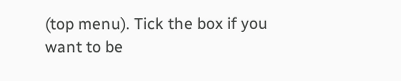(top menu). Tick the box if you want to be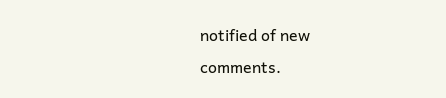notified of new comments.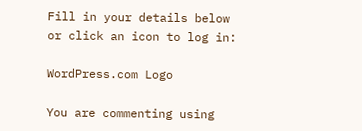Fill in your details below or click an icon to log in:

WordPress.com Logo

You are commenting using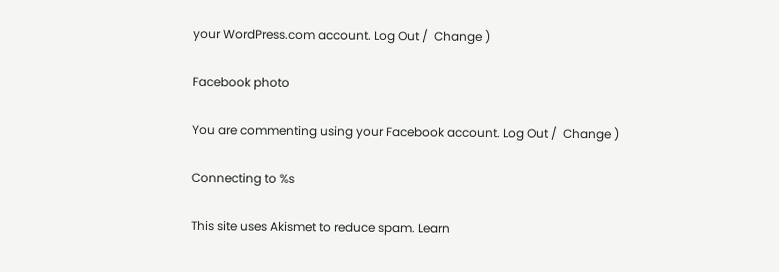your WordPress.com account. Log Out /  Change )

Facebook photo

You are commenting using your Facebook account. Log Out /  Change )

Connecting to %s

This site uses Akismet to reduce spam. Learn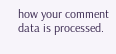how your comment data is processed.